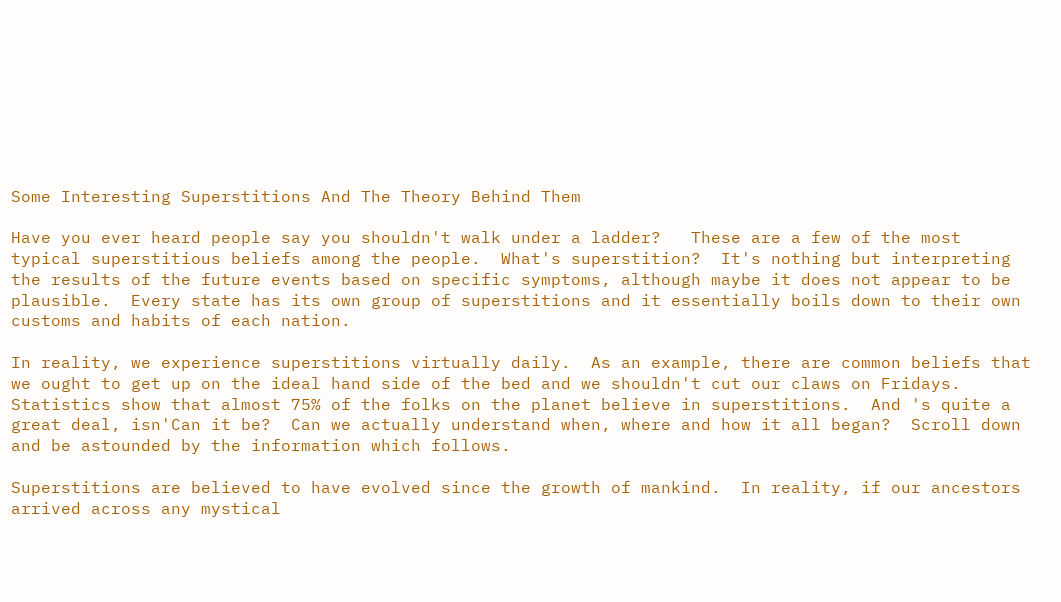Some Interesting Superstitions And The Theory Behind Them

Have you ever heard people say you shouldn't walk under a ladder?   These are a few of the most typical superstitious beliefs among the people.  What's superstition?  It's nothing but interpreting the results of the future events based on specific symptoms, although maybe it does not appear to be plausible.  Every state has its own group of superstitions and it essentially boils down to their own customs and habits of each nation.

In reality, we experience superstitions virtually daily.  As an example, there are common beliefs that we ought to get up on the ideal hand side of the bed and we shouldn't cut our claws on Fridays.  Statistics show that almost 75% of the folks on the planet believe in superstitions.  And 's quite a great deal, isn'Can it be?  Can we actually understand when, where and how it all began?  Scroll down and be astounded by the information which follows.

Superstitions are believed to have evolved since the growth of mankind.  In reality, if our ancestors arrived across any mystical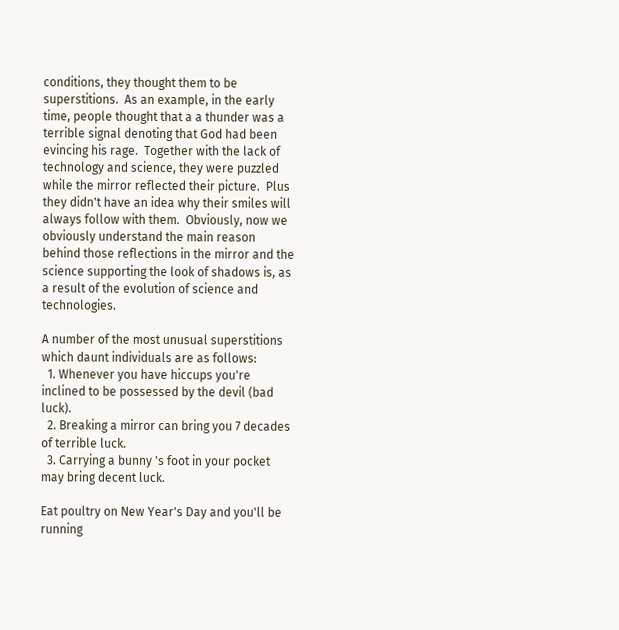conditions, they thought them to be superstitions.  As an example, in the early time, people thought that a a thunder was a terrible signal denoting that God had been evincing his rage.  Together with the lack of technology and science, they were puzzled while the mirror reflected their picture.  Plus they didn't have an idea why their smiles will always follow with them.  Obviously, now we obviously understand the main reason behind those reflections in the mirror and the science supporting the look of shadows is, as a result of the evolution of science and technologies.

A number of the most unusual superstitions which daunt individuals are as follows:
  1. Whenever you have hiccups you're inclined to be possessed by the devil (bad luck).
  2. Breaking a mirror can bring you 7 decades of terrible luck.
  3. Carrying a bunny 's foot in your pocket may bring decent luck.

Eat poultry on New Year's Day and you'll be running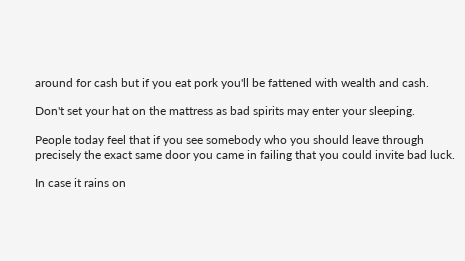around for cash but if you eat pork you'll be fattened with wealth and cash.

Don't set your hat on the mattress as bad spirits may enter your sleeping.

People today feel that if you see somebody who you should leave through precisely the exact same door you came in failing that you could invite bad luck.

In case it rains on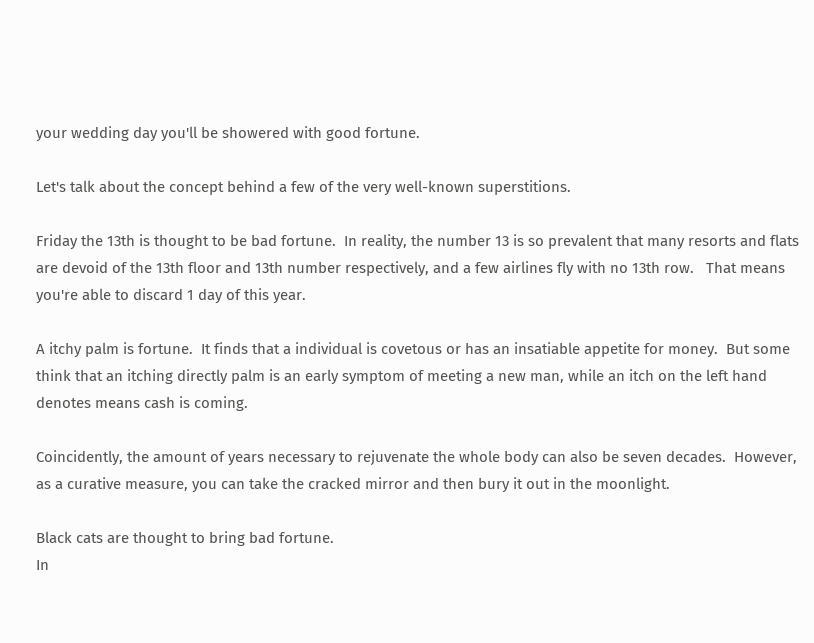your wedding day you'll be showered with good fortune.

Let's talk about the concept behind a few of the very well-known superstitions.

Friday the 13th is thought to be bad fortune.  In reality, the number 13 is so prevalent that many resorts and flats are devoid of the 13th floor and 13th number respectively, and a few airlines fly with no 13th row.   That means you're able to discard 1 day of this year.

A itchy palm is fortune.  It finds that a individual is covetous or has an insatiable appetite for money.  But some think that an itching directly palm is an early symptom of meeting a new man, while an itch on the left hand denotes means cash is coming.

Coincidently, the amount of years necessary to rejuvenate the whole body can also be seven decades.  However, as a curative measure, you can take the cracked mirror and then bury it out in the moonlight.

Black cats are thought to bring bad fortune.
In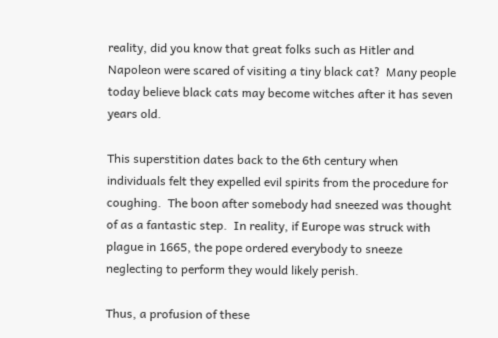reality, did you know that great folks such as Hitler and Napoleon were scared of visiting a tiny black cat?  Many people today believe black cats may become witches after it has seven years old.

This superstition dates back to the 6th century when individuals felt they expelled evil spirits from the procedure for coughing.  The boon after somebody had sneezed was thought of as a fantastic step.  In reality, if Europe was struck with plague in 1665, the pope ordered everybody to sneeze neglecting to perform they would likely perish.

Thus, a profusion of these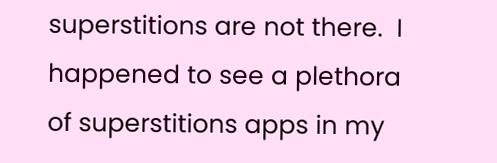superstitions are not there.  I happened to see a plethora of superstitions apps in my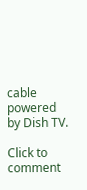cable powered by Dish TV.

Click to comment